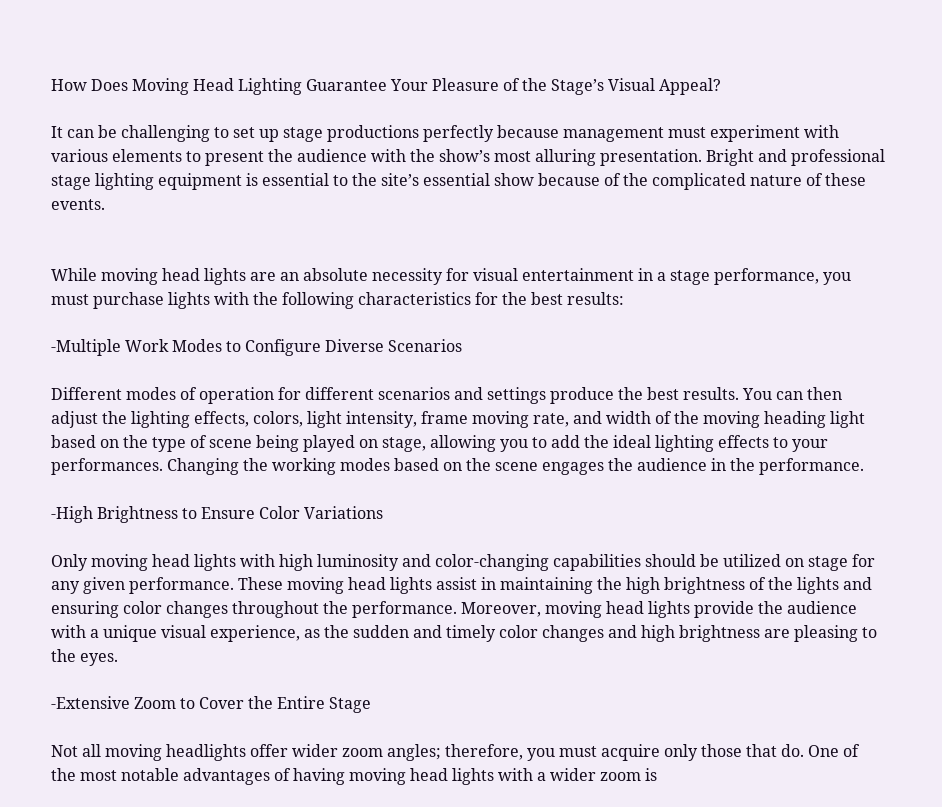How Does Moving Head Lighting Guarantee Your Pleasure of the Stage’s Visual Appeal?

It can be challenging to set up stage productions perfectly because management must experiment with various elements to present the audience with the show’s most alluring presentation. Bright and professional stage lighting equipment is essential to the site’s essential show because of the complicated nature of these events.


While moving head lights are an absolute necessity for visual entertainment in a stage performance, you must purchase lights with the following characteristics for the best results:

-Multiple Work Modes to Configure Diverse Scenarios

Different modes of operation for different scenarios and settings produce the best results. You can then adjust the lighting effects, colors, light intensity, frame moving rate, and width of the moving heading light based on the type of scene being played on stage, allowing you to add the ideal lighting effects to your performances. Changing the working modes based on the scene engages the audience in the performance.

-High Brightness to Ensure Color Variations

Only moving head lights with high luminosity and color-changing capabilities should be utilized on stage for any given performance. These moving head lights assist in maintaining the high brightness of the lights and ensuring color changes throughout the performance. Moreover, moving head lights provide the audience with a unique visual experience, as the sudden and timely color changes and high brightness are pleasing to the eyes.

-Extensive Zoom to Cover the Entire Stage

Not all moving headlights offer wider zoom angles; therefore, you must acquire only those that do. One of the most notable advantages of having moving head lights with a wider zoom is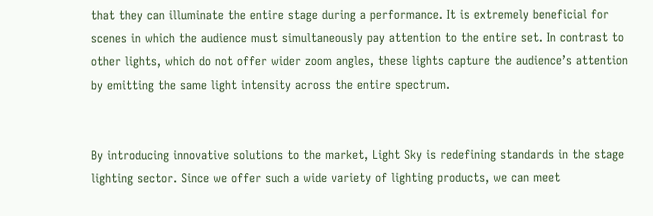that they can illuminate the entire stage during a performance. It is extremely beneficial for scenes in which the audience must simultaneously pay attention to the entire set. In contrast to other lights, which do not offer wider zoom angles, these lights capture the audience’s attention by emitting the same light intensity across the entire spectrum.


By introducing innovative solutions to the market, Light Sky is redefining standards in the stage lighting sector. Since we offer such a wide variety of lighting products, we can meet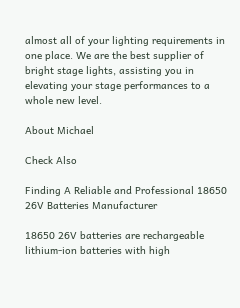almost all of your lighting requirements in one place. We are the best supplier of bright stage lights, assisting you in elevating your stage performances to a whole new level.

About Michael

Check Also

Finding A Reliable and Professional 18650 26V Batteries Manufacturer

18650 26V batteries are rechargeable lithium-ion batteries with high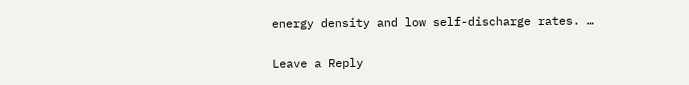energy density and low self-discharge rates. …

Leave a Reply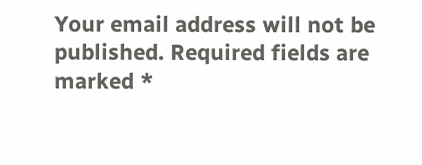Your email address will not be published. Required fields are marked *